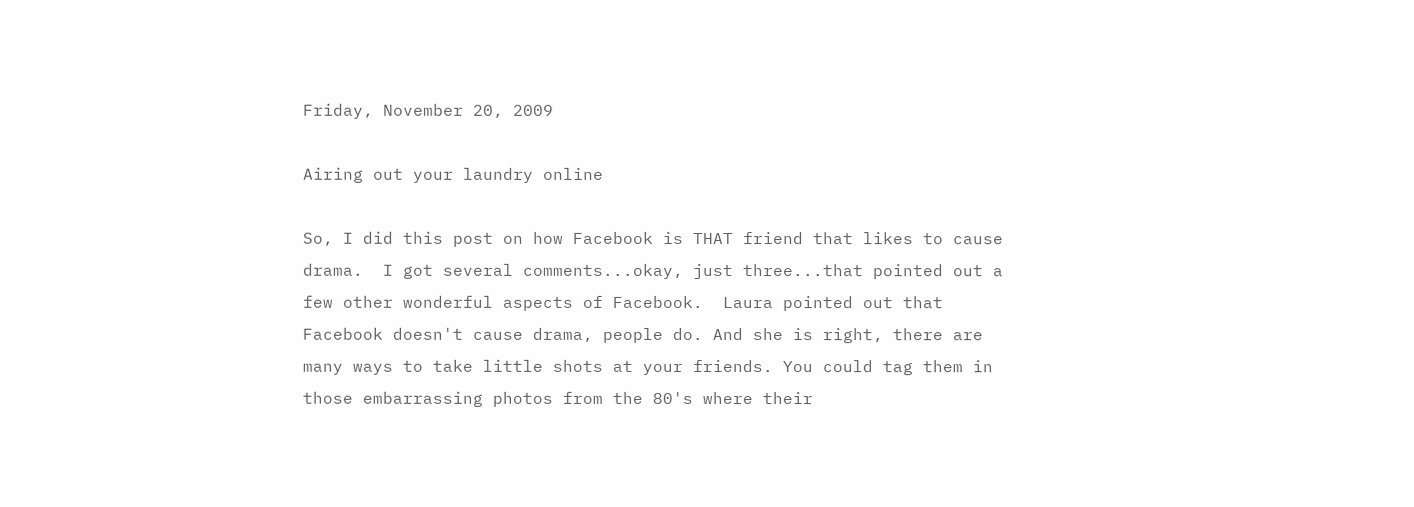Friday, November 20, 2009

Airing out your laundry online

So, I did this post on how Facebook is THAT friend that likes to cause drama.  I got several comments...okay, just three...that pointed out a few other wonderful aspects of Facebook.  Laura pointed out that Facebook doesn't cause drama, people do. And she is right, there are many ways to take little shots at your friends. You could tag them in those embarrassing photos from the 80's where their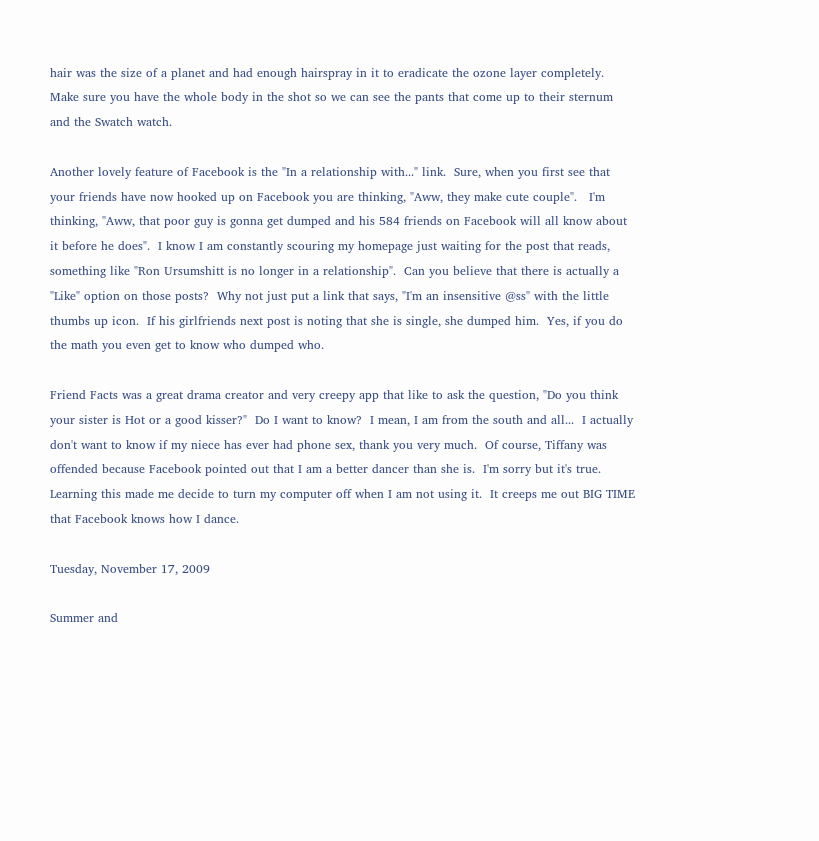hair was the size of a planet and had enough hairspray in it to eradicate the ozone layer completely.  Make sure you have the whole body in the shot so we can see the pants that come up to their sternum and the Swatch watch.

Another lovely feature of Facebook is the "In a relationship with..." link.  Sure, when you first see that your friends have now hooked up on Facebook you are thinking, "Aww, they make cute couple".   I'm thinking, "Aww, that poor guy is gonna get dumped and his 584 friends on Facebook will all know about it before he does".  I know I am constantly scouring my homepage just waiting for the post that reads, something like "Ron Ursumshitt is no longer in a relationship".  Can you believe that there is actually a "Like" option on those posts?  Why not just put a link that says, "I'm an insensitive @ss" with the little thumbs up icon.  If his girlfriends next post is noting that she is single, she dumped him.  Yes, if you do the math you even get to know who dumped who.

Friend Facts was a great drama creator and very creepy app that like to ask the question, "Do you think your sister is Hot or a good kisser?"  Do I want to know?  I mean, I am from the south and all...  I actually don't want to know if my niece has ever had phone sex, thank you very much.  Of course, Tiffany was offended because Facebook pointed out that I am a better dancer than she is.  I'm sorry but it's true.
Learning this made me decide to turn my computer off when I am not using it.  It creeps me out BIG TIME that Facebook knows how I dance.

Tuesday, November 17, 2009

Summer and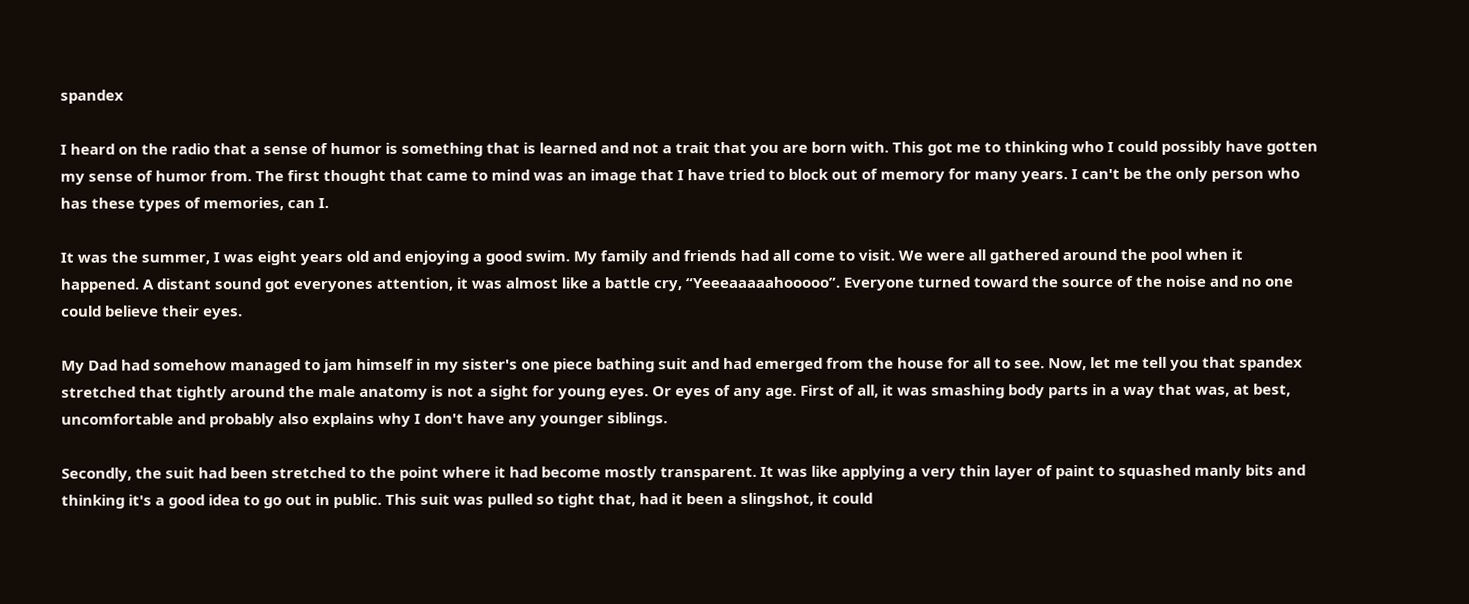spandex

I heard on the radio that a sense of humor is something that is learned and not a trait that you are born with. This got me to thinking who I could possibly have gotten my sense of humor from. The first thought that came to mind was an image that I have tried to block out of memory for many years. I can't be the only person who has these types of memories, can I.

It was the summer, I was eight years old and enjoying a good swim. My family and friends had all come to visit. We were all gathered around the pool when it happened. A distant sound got everyones attention, it was almost like a battle cry, “Yeeeaaaaahooooo”. Everyone turned toward the source of the noise and no one could believe their eyes.

My Dad had somehow managed to jam himself in my sister's one piece bathing suit and had emerged from the house for all to see. Now, let me tell you that spandex stretched that tightly around the male anatomy is not a sight for young eyes. Or eyes of any age. First of all, it was smashing body parts in a way that was, at best, uncomfortable and probably also explains why I don't have any younger siblings.

Secondly, the suit had been stretched to the point where it had become mostly transparent. It was like applying a very thin layer of paint to squashed manly bits and thinking it's a good idea to go out in public. This suit was pulled so tight that, had it been a slingshot, it could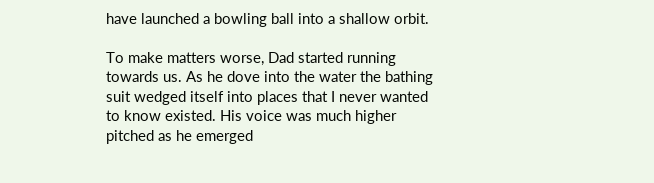have launched a bowling ball into a shallow orbit.

To make matters worse, Dad started running towards us. As he dove into the water the bathing suit wedged itself into places that I never wanted to know existed. His voice was much higher pitched as he emerged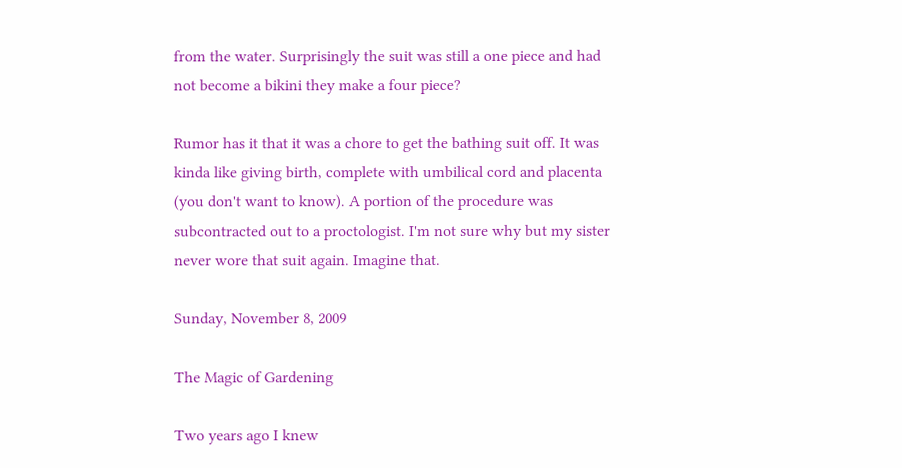from the water. Surprisingly the suit was still a one piece and had not become a bikini they make a four piece?

Rumor has it that it was a chore to get the bathing suit off. It was kinda like giving birth, complete with umbilical cord and placenta (you don't want to know). A portion of the procedure was subcontracted out to a proctologist. I'm not sure why but my sister never wore that suit again. Imagine that.

Sunday, November 8, 2009

The Magic of Gardening

Two years ago I knew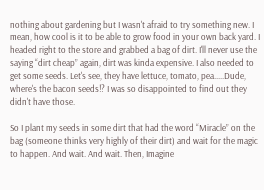nothing about gardening but I wasn't afraid to try something new. I mean, how cool is it to be able to grow food in your own back yard. I headed right to the store and grabbed a bag of dirt. I'll never use the saying “dirt cheap” again, dirt was kinda expensive. I also needed to get some seeds. Let's see, they have lettuce, tomato, pea.....Dude, where's the bacon seeds!? I was so disappointed to find out they didn't have those.

So I plant my seeds in some dirt that had the word “Miracle” on the bag (someone thinks very highly of their dirt) and wait for the magic to happen. And wait. And wait. Then, Imagine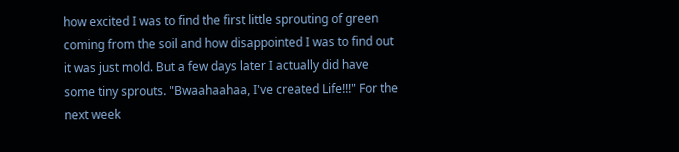how excited I was to find the first little sprouting of green coming from the soil and how disappointed I was to find out it was just mold. But a few days later I actually did have some tiny sprouts. "Bwaahaahaa, I've created Life!!!" For the next week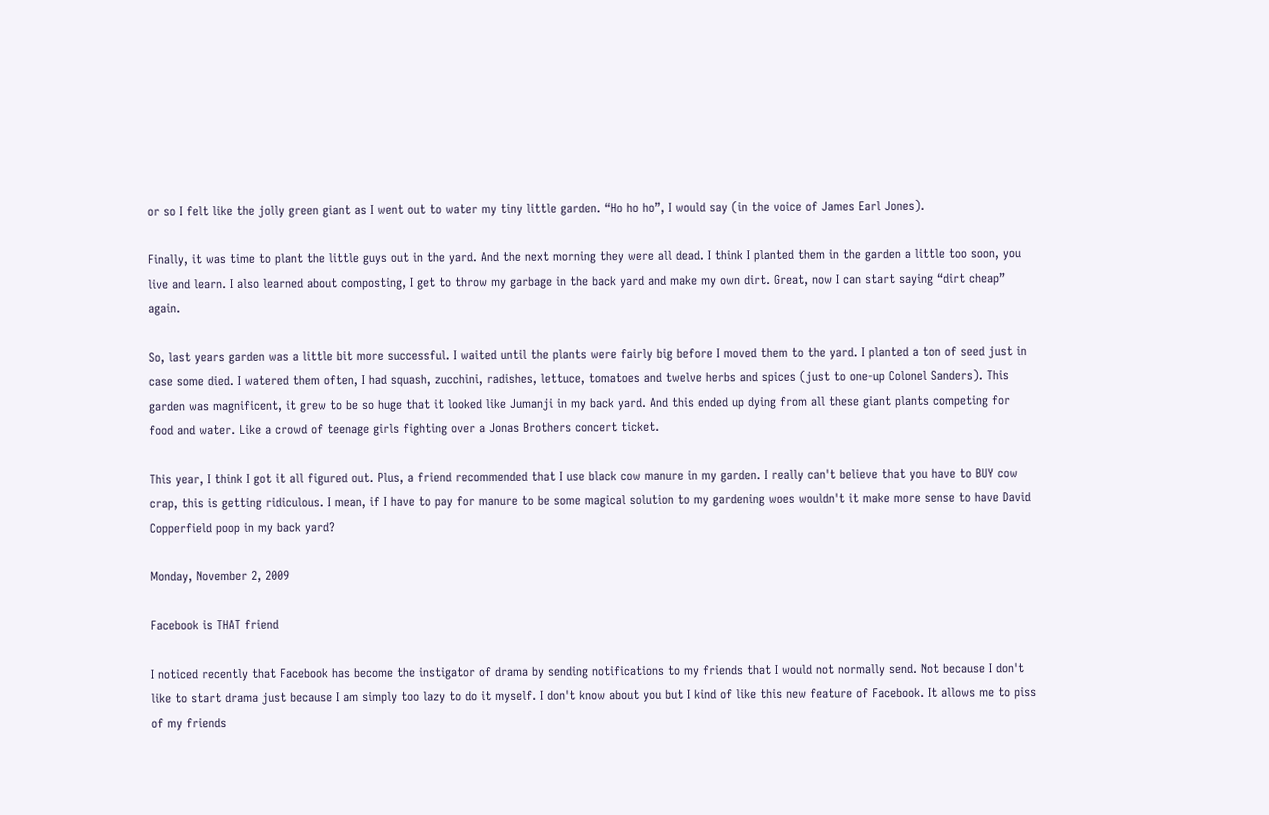or so I felt like the jolly green giant as I went out to water my tiny little garden. “Ho ho ho”, I would say (in the voice of James Earl Jones).

Finally, it was time to plant the little guys out in the yard. And the next morning they were all dead. I think I planted them in the garden a little too soon, you live and learn. I also learned about composting, I get to throw my garbage in the back yard and make my own dirt. Great, now I can start saying “dirt cheap” again.

So, last years garden was a little bit more successful. I waited until the plants were fairly big before I moved them to the yard. I planted a ton of seed just in case some died. I watered them often, I had squash, zucchini, radishes, lettuce, tomatoes and twelve herbs and spices (just to one-up Colonel Sanders). This garden was magnificent, it grew to be so huge that it looked like Jumanji in my back yard. And this ended up dying from all these giant plants competing for food and water. Like a crowd of teenage girls fighting over a Jonas Brothers concert ticket.

This year, I think I got it all figured out. Plus, a friend recommended that I use black cow manure in my garden. I really can't believe that you have to BUY cow crap, this is getting ridiculous. I mean, if I have to pay for manure to be some magical solution to my gardening woes wouldn't it make more sense to have David Copperfield poop in my back yard?

Monday, November 2, 2009

Facebook is THAT friend

I noticed recently that Facebook has become the instigator of drama by sending notifications to my friends that I would not normally send. Not because I don't like to start drama just because I am simply too lazy to do it myself. I don't know about you but I kind of like this new feature of Facebook. It allows me to piss of my friends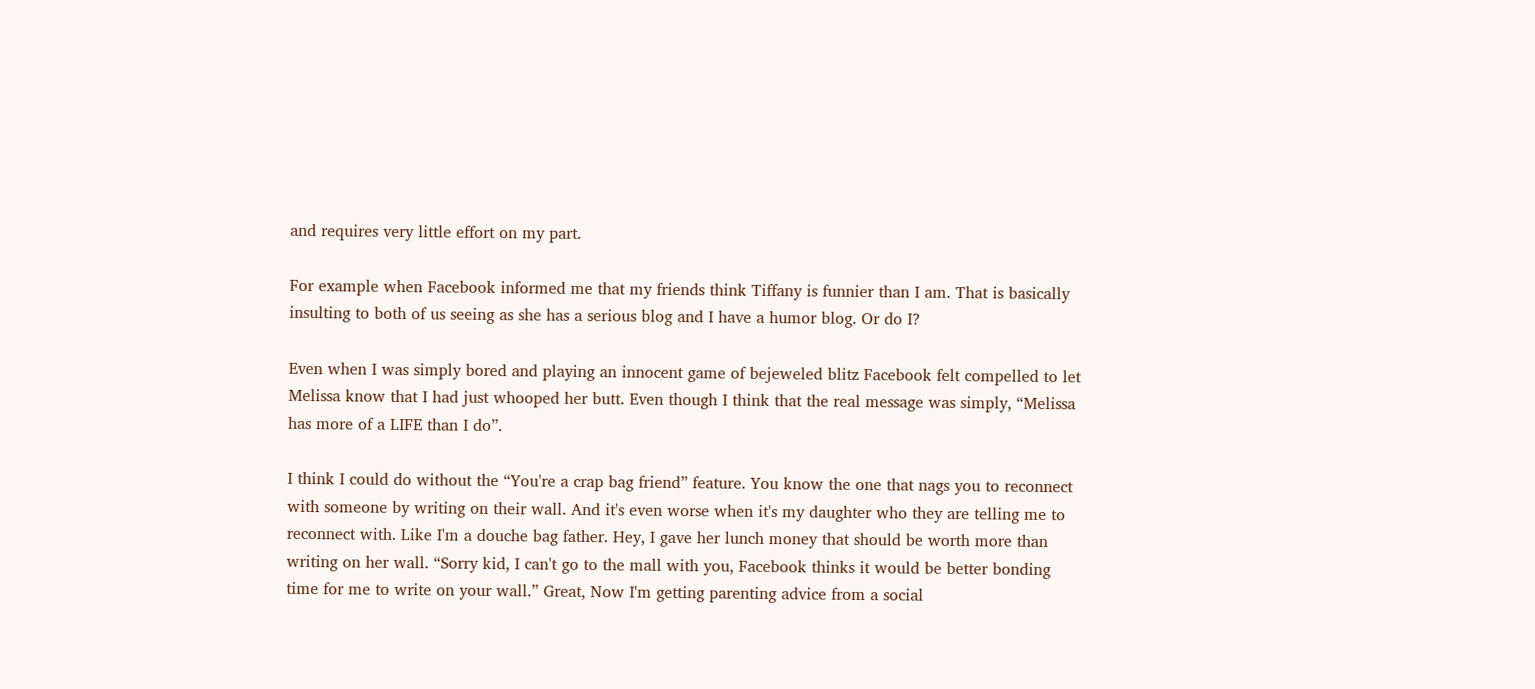and requires very little effort on my part.

For example when Facebook informed me that my friends think Tiffany is funnier than I am. That is basically insulting to both of us seeing as she has a serious blog and I have a humor blog. Or do I?

Even when I was simply bored and playing an innocent game of bejeweled blitz Facebook felt compelled to let Melissa know that I had just whooped her butt. Even though I think that the real message was simply, “Melissa has more of a LIFE than I do”.

I think I could do without the “You're a crap bag friend” feature. You know the one that nags you to reconnect with someone by writing on their wall. And it's even worse when it's my daughter who they are telling me to reconnect with. Like I'm a douche bag father. Hey, I gave her lunch money that should be worth more than writing on her wall. “Sorry kid, I can't go to the mall with you, Facebook thinks it would be better bonding time for me to write on your wall.” Great, Now I'm getting parenting advice from a social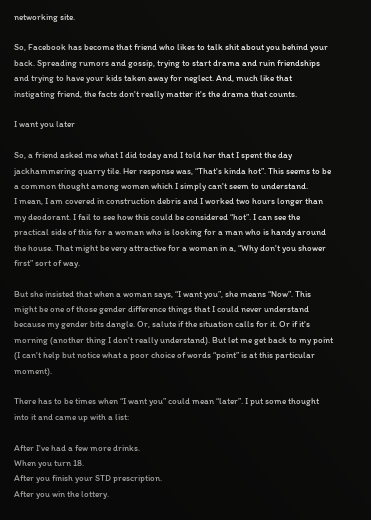networking site.

So, Facebook has become that friend who likes to talk shit about you behind your back. Spreading rumors and gossip, trying to start drama and ruin friendships and trying to have your kids taken away for neglect. And, much like that instigating friend, the facts don't really matter it's the drama that counts.

I want you later

So, a friend asked me what I did today and I told her that I spent the day jackhammering quarry tile. Her response was, “That's kinda hot”. This seems to be a common thought among women which I simply can't seem to understand.
I mean, I am covered in construction debris and I worked two hours longer than my deodorant. I fail to see how this could be considered “hot”. I can see the practical side of this for a woman who is looking for a man who is handy around the house. That might be very attractive for a woman in a, “Why don't you shower first” sort of way.

But she insisted that when a woman says, “I want you”, she means “Now”. This might be one of those gender difference things that I could never understand because my gender bits dangle. Or, salute if the situation calls for it. Or if it's morning (another thing I don't really understand). But let me get back to my point (I can't help but notice what a poor choice of words “point” is at this particular moment).

There has to be times when “I want you” could mean “later”. I put some thought into it and came up with a list:

After I've had a few more drinks.
When you turn 18.
After you finish your STD prescription.
After you win the lottery.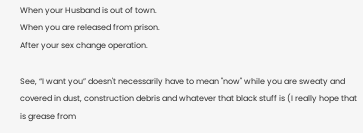When your Husband is out of town.
When you are released from prison.
After your sex change operation.

See, “I want you” doesn't necessarily have to mean "now" while you are sweaty and covered in dust, construction debris and whatever that black stuff is (I really hope that is grease from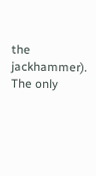the jackhammer). The only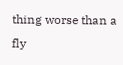thing worse than a fly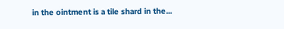in the ointment is a tile shard in the...